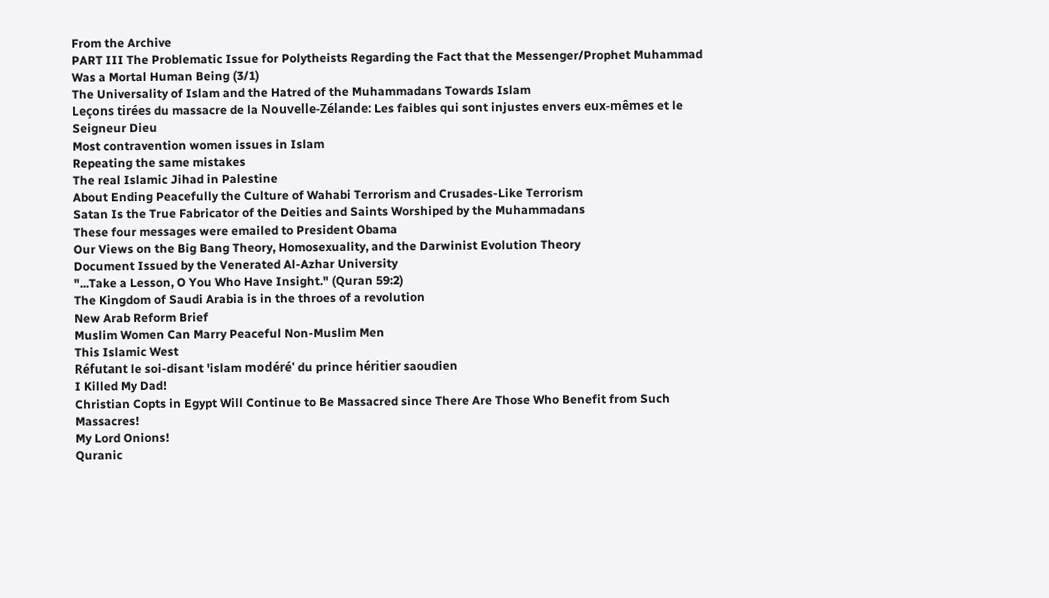From the Archive
PART III The Problematic Issue for Polytheists Regarding the Fact that the Messenger/Prophet Muhammad Was a Mortal Human Being (3/1)
The Universality of Islam and the Hatred of the Muhammadans Towards Islam
Leçons tirées du massacre de la Nouvelle-Zélande: Les faibles qui sont injustes envers eux-mêmes et le Seigneur Dieu
Most contravention women issues in Islam
Repeating the same mistakes
The real Islamic Jihad in Palestine
About Ending Peacefully the Culture of Wahabi Terrorism and Crusades-Like Terrorism
Satan Is the True Fabricator of the Deities and Saints Worshiped by the Muhammadans
These four messages were emailed to President Obama
Our Views on the Big Bang Theory, Homosexuality, and the Darwinist Evolution Theory
Document Issued by the Venerated Al-Azhar University
"...Take a Lesson, O You Who Have Insight." (Quran 59:2)
The Kingdom of Saudi Arabia is in the throes of a revolution
New Arab Reform Brief
Muslim Women Can Marry Peaceful Non-Muslim Men
This Islamic West
Réfutant le soi-disant 'islam modéré' du prince héritier saoudien
I Killed My Dad!
Christian Copts in Egypt Will Continue to Be Massacred since There Are Those Who Benefit from Such Massacres!
My Lord Onions!
Quranic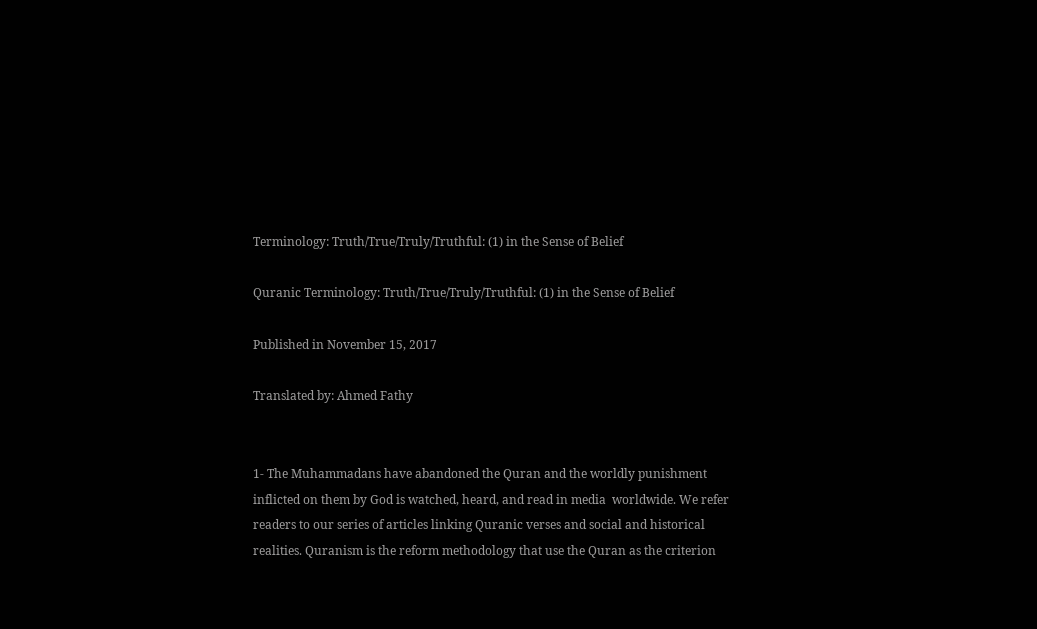Terminology: Truth/True/Truly/Truthful: (1) in the Sense of Belief

Quranic Terminology: Truth/True/Truly/Truthful: (1) in the Sense of Belief

Published in November 15, 2017

Translated by: Ahmed Fathy


1- The Muhammadans have abandoned the Quran and the worldly punishment inflicted on them by God is watched, heard, and read in media  worldwide. We refer readers to our series of articles linking Quranic verses and social and historical realities. Quranism is the reform methodology that use the Quran as the criterion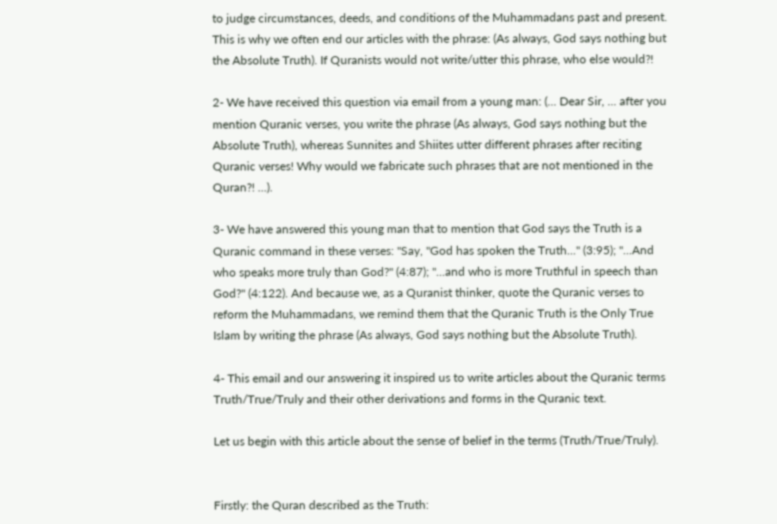to judge circumstances, deeds, and conditions of the Muhammadans past and present. This is why we often end our articles with the phrase: (As always, God says nothing but the Absolute Truth). If Quranists would not write/utter this phrase, who else would?!

2- We have received this question via email from a young man: (... Dear Sir, ... after you mention Quranic verses, you write the phrase (As always, God says nothing but the Absolute Truth), whereas Sunnites and Shiites utter different phrases after reciting Quranic verses! Why would we fabricate such phrases that are not mentioned in the Quran?! ...).

3- We have answered this young man that to mention that God says the Truth is a Quranic command in these verses: "Say, "God has spoken the Truth..." (3:95); "...And who speaks more truly than God?" (4:87); "...and who is more Truthful in speech than God?" (4:122). And because we, as a Quranist thinker, quote the Quranic verses to reform the Muhammadans, we remind them that the Quranic Truth is the Only True Islam by writing the phrase (As always, God says nothing but the Absolute Truth).

4- This email and our answering it inspired us to write articles about the Quranic terms Truth/True/Truly and their other derivations and forms in the Quranic text.

Let us begin with this article about the sense of belief in the terms (Truth/True/Truly).


Firstly: the Quran described as the Truth: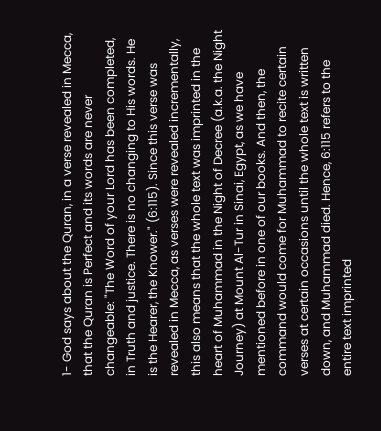1- God says about the Quran, in a verse revealed in Mecca, that the Quran is Perfect and its words are never changeable: "The Word of your Lord has been completed, in Truth and justice. There is no changing to His words. He is the Hearer, the Knower." (6:115). Since this verse was revealed in Mecca, as verses were revealed incrementally, this also means that the whole text was imprinted in the heart of Muhammad in the Night of Decree (a.k.a. the Night Journey) at Mount Al-Tur in Sinai, Egypt, as we have mentioned before in one of our books. And then, the command would come for Muhammad to recite certain verses at certain occasions until the whole text is written down, and Muhammad died. Hence, 6:115 refers to the entire text imprinted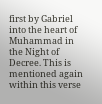first by Gabriel into the heart of Muhammad in the Night of Decree. This is mentioned again within this verse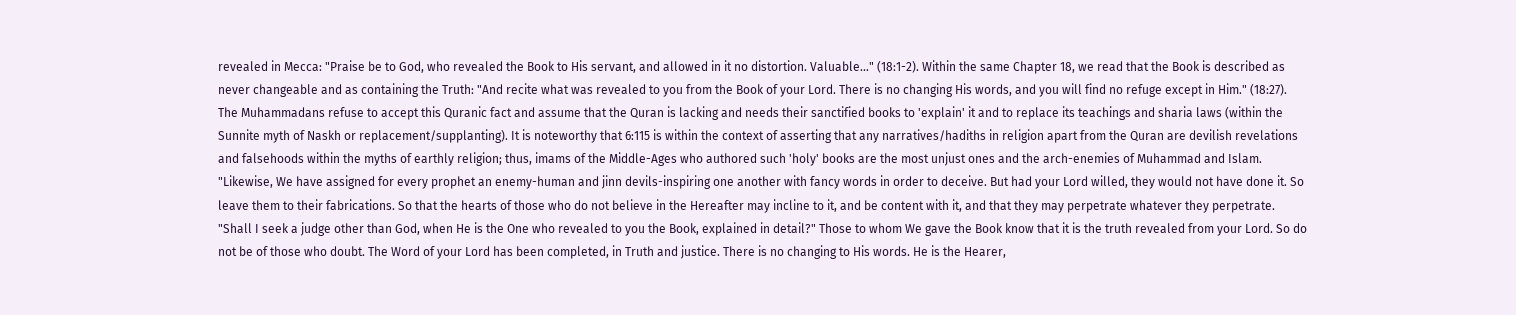revealed in Mecca: "Praise be to God, who revealed the Book to His servant, and allowed in it no distortion. Valuable..." (18:1-2). Within the same Chapter 18, we read that the Book is described as never changeable and as containing the Truth: "And recite what was revealed to you from the Book of your Lord. There is no changing His words, and you will find no refuge except in Him." (18:27). The Muhammadans refuse to accept this Quranic fact and assume that the Quran is lacking and needs their sanctified books to 'explain' it and to replace its teachings and sharia laws (within the Sunnite myth of Naskh or replacement/supplanting). It is noteworthy that 6:115 is within the context of asserting that any narratives/hadiths in religion apart from the Quran are devilish revelations and falsehoods within the myths of earthly religion; thus, imams of the Middle-Ages who authored such 'holy' books are the most unjust ones and the arch-enemies of Muhammad and Islam. "Likewise, We have assigned for every prophet an enemy-human and jinn devils-inspiring one another with fancy words in order to deceive. But had your Lord willed, they would not have done it. So leave them to their fabrications. So that the hearts of those who do not believe in the Hereafter may incline to it, and be content with it, and that they may perpetrate whatever they perpetrate. "Shall I seek a judge other than God, when He is the One who revealed to you the Book, explained in detail?" Those to whom We gave the Book know that it is the truth revealed from your Lord. So do not be of those who doubt. The Word of your Lord has been completed, in Truth and justice. There is no changing to His words. He is the Hearer,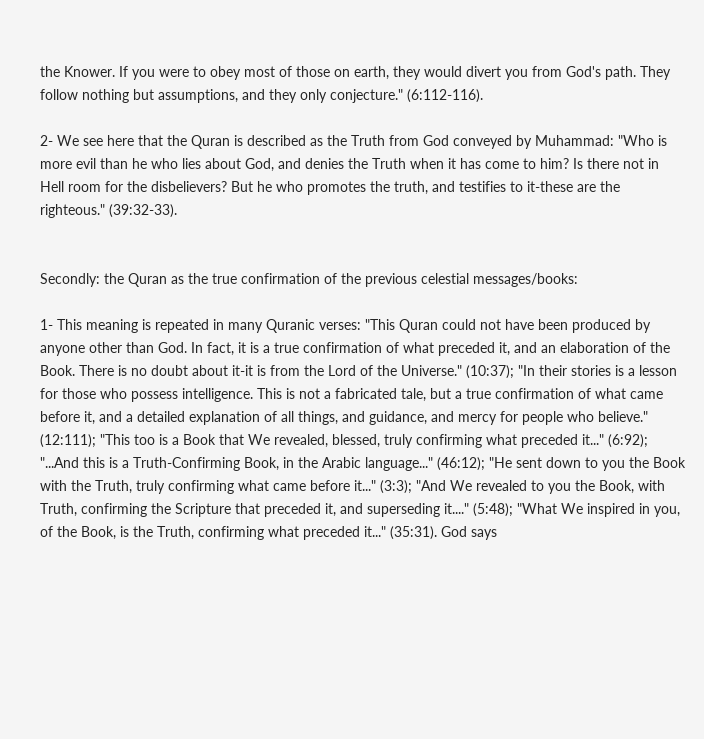the Knower. If you were to obey most of those on earth, they would divert you from God's path. They follow nothing but assumptions, and they only conjecture." (6:112-116).

2- We see here that the Quran is described as the Truth from God conveyed by Muhammad: "Who is more evil than he who lies about God, and denies the Truth when it has come to him? Is there not in Hell room for the disbelievers? But he who promotes the truth, and testifies to it-these are the righteous." (39:32-33).


Secondly: the Quran as the true confirmation of the previous celestial messages/books:

1- This meaning is repeated in many Quranic verses: "This Quran could not have been produced by anyone other than God. In fact, it is a true confirmation of what preceded it, and an elaboration of the Book. There is no doubt about it-it is from the Lord of the Universe." (10:37); "In their stories is a lesson for those who possess intelligence. This is not a fabricated tale, but a true confirmation of what came before it, and a detailed explanation of all things, and guidance, and mercy for people who believe." (12:111); "This too is a Book that We revealed, blessed, truly confirming what preceded it..." (6:92); "...And this is a Truth-Confirming Book, in the Arabic language..." (46:12); "He sent down to you the Book with the Truth, truly confirming what came before it..." (3:3); "And We revealed to you the Book, with Truth, confirming the Scripture that preceded it, and superseding it...." (5:48); "What We inspired in you, of the Book, is the Truth, confirming what preceded it..." (35:31). God says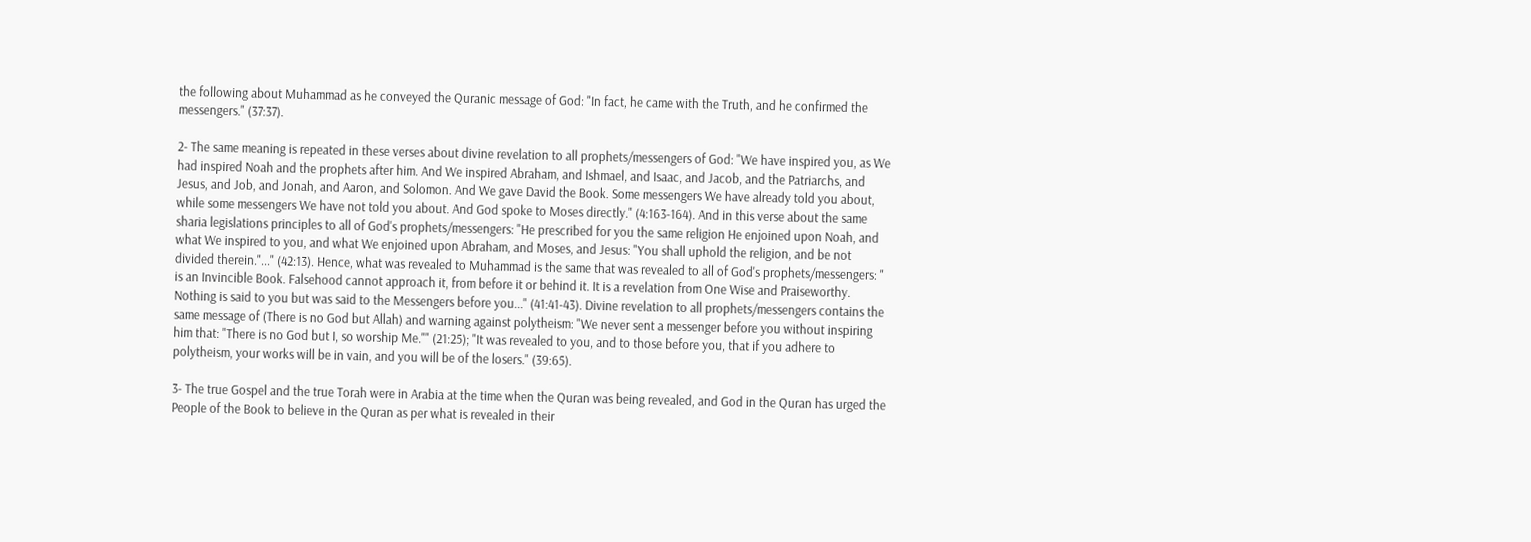the following about Muhammad as he conveyed the Quranic message of God: "In fact, he came with the Truth, and he confirmed the messengers." (37:37).

2- The same meaning is repeated in these verses about divine revelation to all prophets/messengers of God: "We have inspired you, as We had inspired Noah and the prophets after him. And We inspired Abraham, and Ishmael, and Isaac, and Jacob, and the Patriarchs, and Jesus, and Job, and Jonah, and Aaron, and Solomon. And We gave David the Book. Some messengers We have already told you about, while some messengers We have not told you about. And God spoke to Moses directly." (4:163-164). And in this verse about the same sharia legislations principles to all of God's prophets/messengers: "He prescribed for you the same religion He enjoined upon Noah, and what We inspired to you, and what We enjoined upon Abraham, and Moses, and Jesus: "You shall uphold the religion, and be not divided therein."..." (42:13). Hence, what was revealed to Muhammad is the same that was revealed to all of God's prophets/messengers: " is an Invincible Book. Falsehood cannot approach it, from before it or behind it. It is a revelation from One Wise and Praiseworthy. Nothing is said to you but was said to the Messengers before you..." (41:41-43). Divine revelation to all prophets/messengers contains the same message of (There is no God but Allah) and warning against polytheism: "We never sent a messenger before you without inspiring him that: "There is no God but I, so worship Me."" (21:25); "It was revealed to you, and to those before you, that if you adhere to polytheism, your works will be in vain, and you will be of the losers." (39:65).

3- The true Gospel and the true Torah were in Arabia at the time when the Quran was being revealed, and God in the Quran has urged the People of the Book to believe in the Quran as per what is revealed in their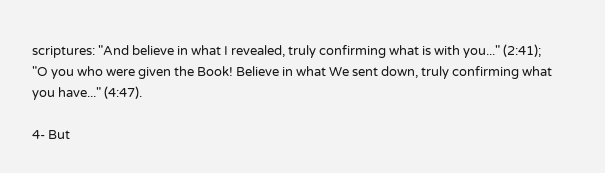scriptures: "And believe in what I revealed, truly confirming what is with you..." (2:41); "O you who were given the Book! Believe in what We sent down, truly confirming what you have..." (4:47).

4- But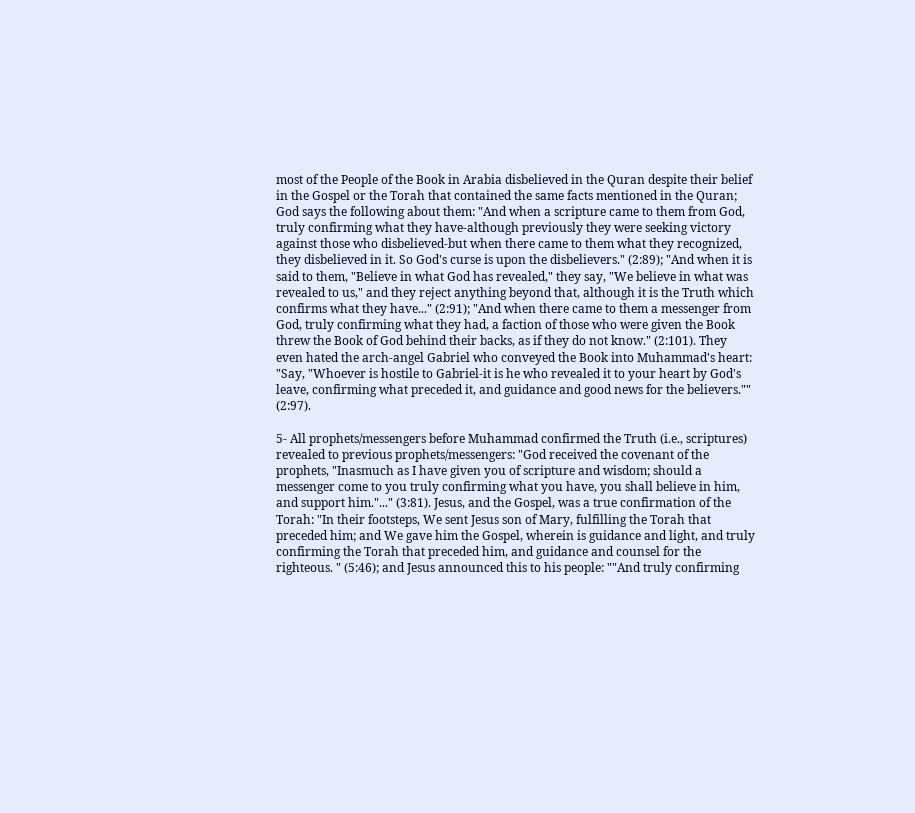most of the People of the Book in Arabia disbelieved in the Quran despite their belief in the Gospel or the Torah that contained the same facts mentioned in the Quran; God says the following about them: "And when a scripture came to them from God, truly confirming what they have-although previously they were seeking victory against those who disbelieved-but when there came to them what they recognized, they disbelieved in it. So God's curse is upon the disbelievers." (2:89); "And when it is said to them, "Believe in what God has revealed," they say, "We believe in what was revealed to us," and they reject anything beyond that, although it is the Truth which confirms what they have..." (2:91); "And when there came to them a messenger from God, truly confirming what they had, a faction of those who were given the Book threw the Book of God behind their backs, as if they do not know." (2:101). They even hated the arch-angel Gabriel who conveyed the Book into Muhammad's heart: "Say, "Whoever is hostile to Gabriel-it is he who revealed it to your heart by God's leave, confirming what preceded it, and guidance and good news for the believers."" (2:97).

5- All prophets/messengers before Muhammad confirmed the Truth (i.e., scriptures) revealed to previous prophets/messengers: "God received the covenant of the prophets, "Inasmuch as I have given you of scripture and wisdom; should a messenger come to you truly confirming what you have, you shall believe in him, and support him."..." (3:81). Jesus, and the Gospel, was a true confirmation of the Torah: "In their footsteps, We sent Jesus son of Mary, fulfilling the Torah that preceded him; and We gave him the Gospel, wherein is guidance and light, and truly confirming the Torah that preceded him, and guidance and counsel for the righteous. " (5:46); and Jesus announced this to his people: ""And truly confirming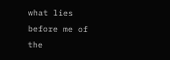what lies before me of the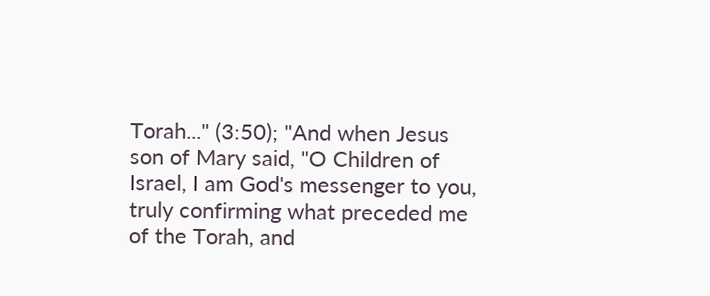Torah..." (3:50); "And when Jesus son of Mary said, "O Children of Israel, I am God's messenger to you, truly confirming what preceded me of the Torah, and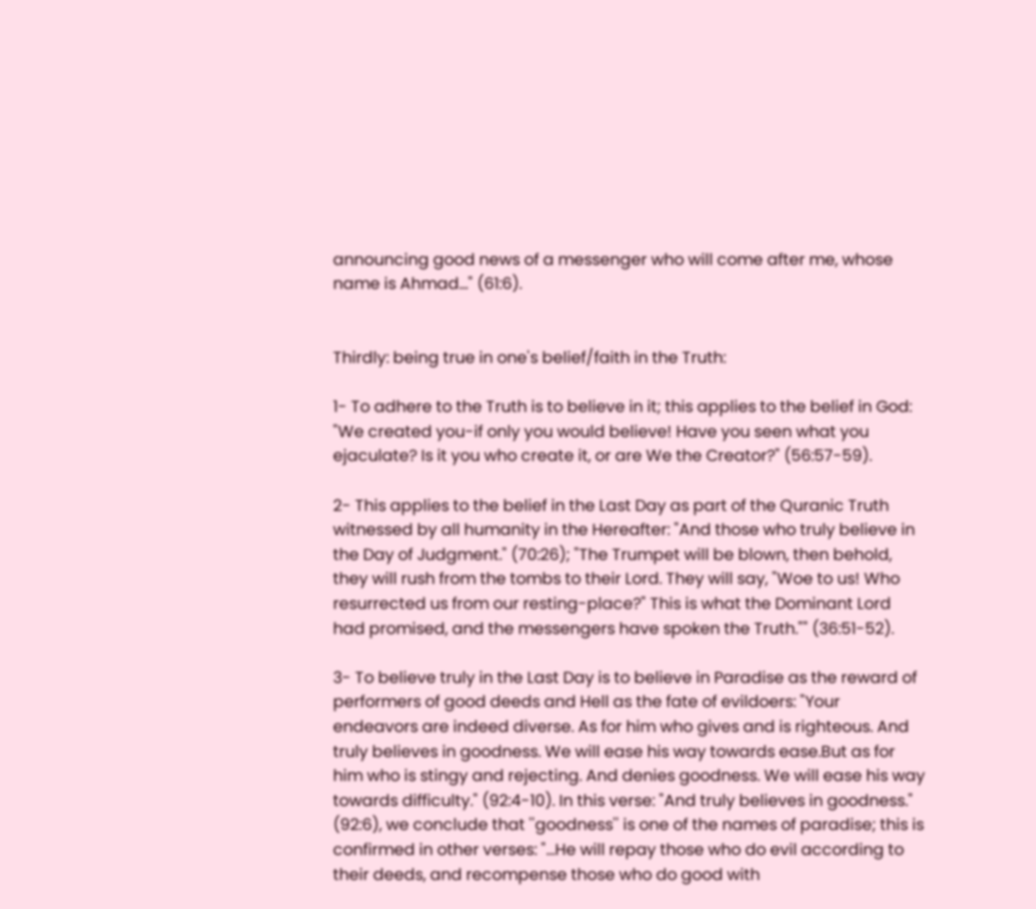announcing good news of a messenger who will come after me, whose name is Ahmad..." (61:6).


Thirdly: being true in one's belief/faith in the Truth:

1- To adhere to the Truth is to believe in it; this applies to the belief in God: "We created you-if only you would believe! Have you seen what you ejaculate? Is it you who create it, or are We the Creator?" (56:57-59).

2- This applies to the belief in the Last Day as part of the Quranic Truth witnessed by all humanity in the Hereafter: "And those who truly believe in the Day of Judgment." (70:26); "The Trumpet will be blown, then behold, they will rush from the tombs to their Lord. They will say, "Woe to us! Who resurrected us from our resting-place?" This is what the Dominant Lord had promised, and the messengers have spoken the Truth."" (36:51-52).

3- To believe truly in the Last Day is to believe in Paradise as the reward of performers of good deeds and Hell as the fate of evildoers: "Your endeavors are indeed diverse. As for him who gives and is righteous. And truly believes in goodness. We will ease his way towards ease.But as for him who is stingy and rejecting. And denies goodness. We will ease his way towards difficulty." (92:4-10). In this verse: "And truly believes in goodness." (92:6), we conclude that ''goodness'' is one of the names of paradise; this is confirmed in other verses: "...He will repay those who do evil according to their deeds, and recompense those who do good with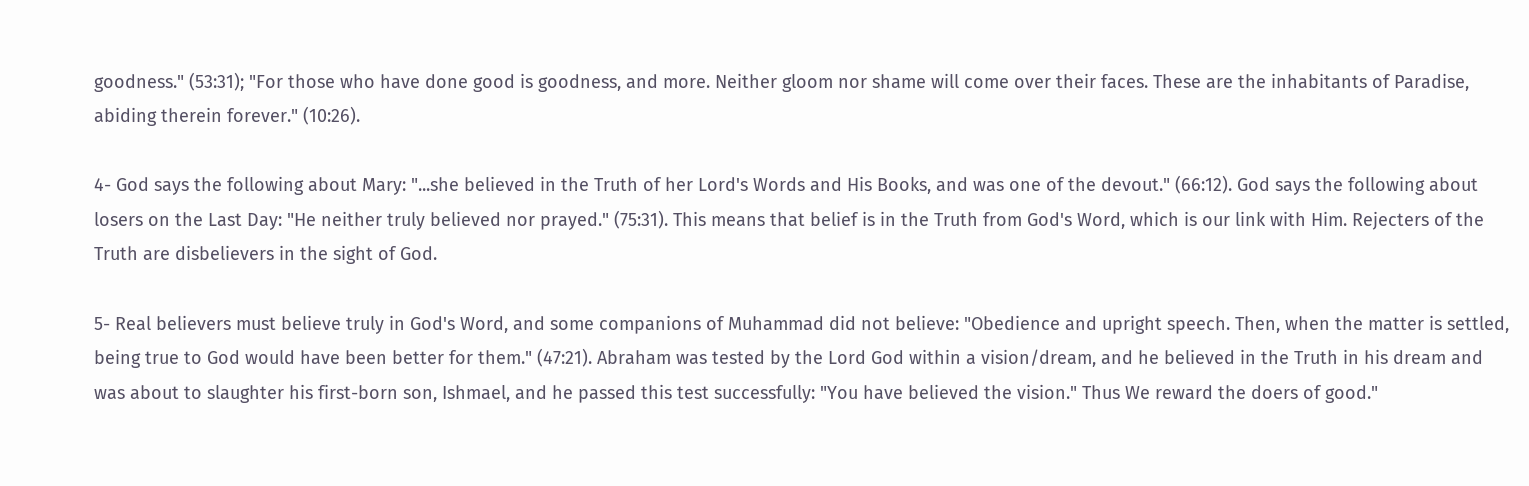goodness." (53:31); "For those who have done good is goodness, and more. Neither gloom nor shame will come over their faces. These are the inhabitants of Paradise, abiding therein forever." (10:26).

4- God says the following about Mary: "...she believed in the Truth of her Lord's Words and His Books, and was one of the devout." (66:12). God says the following about losers on the Last Day: "He neither truly believed nor prayed." (75:31). This means that belief is in the Truth from God's Word, which is our link with Him. Rejecters of the Truth are disbelievers in the sight of God.

5- Real believers must believe truly in God's Word, and some companions of Muhammad did not believe: "Obedience and upright speech. Then, when the matter is settled, being true to God would have been better for them." (47:21). Abraham was tested by the Lord God within a vision/dream, and he believed in the Truth in his dream and was about to slaughter his first-born son, Ishmael, and he passed this test successfully: "You have believed the vision." Thus We reward the doers of good."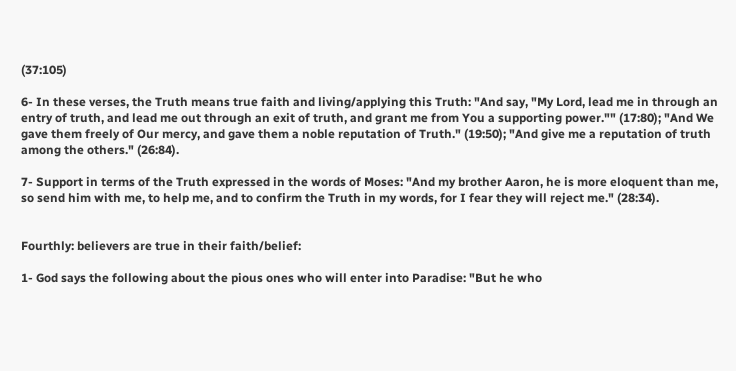(37:105)

6- In these verses, the Truth means true faith and living/applying this Truth: "And say, "My Lord, lead me in through an entry of truth, and lead me out through an exit of truth, and grant me from You a supporting power."" (17:80); "And We gave them freely of Our mercy, and gave them a noble reputation of Truth." (19:50); "And give me a reputation of truth among the others." (26:84).

7- Support in terms of the Truth expressed in the words of Moses: "And my brother Aaron, he is more eloquent than me, so send him with me, to help me, and to confirm the Truth in my words, for I fear they will reject me." (28:34).


Fourthly: believers are true in their faith/belief:

1- God says the following about the pious ones who will enter into Paradise: "But he who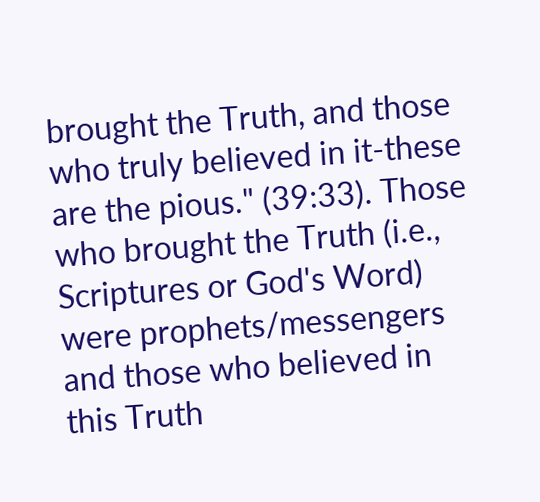brought the Truth, and those who truly believed in it-these are the pious." (39:33). Those who brought the Truth (i.e., Scriptures or God's Word) were prophets/messengers and those who believed in this Truth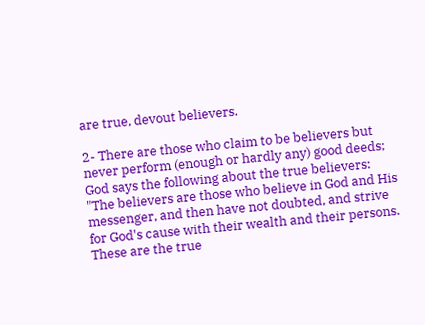are true, devout believers.

2- There are those who claim to be believers but never perform (enough or hardly any) good deeds; God says the following about the true believers: "The believers are those who believe in God and His messenger, and then have not doubted, and strive for God's cause with their wealth and their persons. These are the true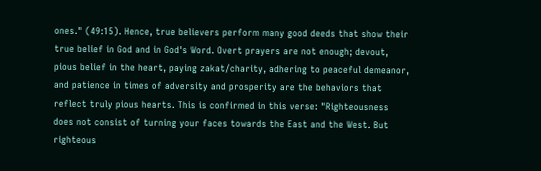ones." (49:15). Hence, true believers perform many good deeds that show their true belief in God and in God's Word. Overt prayers are not enough; devout, pious belief in the heart, paying zakat/charity, adhering to peaceful demeanor, and patience in times of adversity and prosperity are the behaviors that reflect truly pious hearts. This is confirmed in this verse: "Righteousness does not consist of turning your faces towards the East and the West. But righteous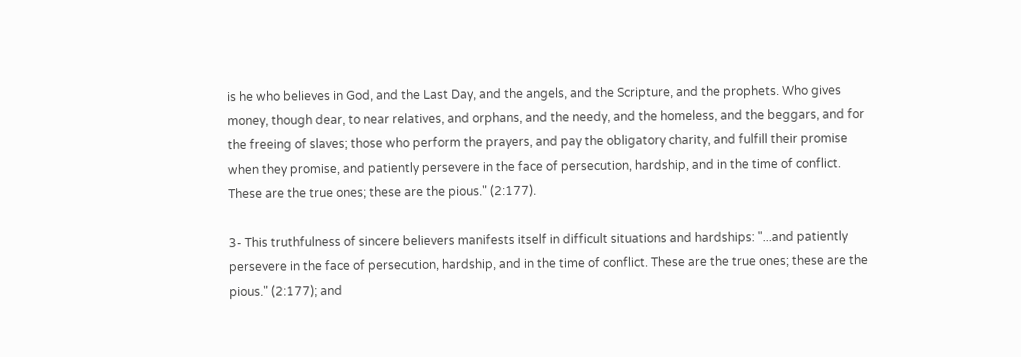is he who believes in God, and the Last Day, and the angels, and the Scripture, and the prophets. Who gives money, though dear, to near relatives, and orphans, and the needy, and the homeless, and the beggars, and for the freeing of slaves; those who perform the prayers, and pay the obligatory charity, and fulfill their promise when they promise, and patiently persevere in the face of persecution, hardship, and in the time of conflict. These are the true ones; these are the pious." (2:177).

3- This truthfulness of sincere believers manifests itself in difficult situations and hardships: "...and patiently persevere in the face of persecution, hardship, and in the time of conflict. These are the true ones; these are the pious." (2:177); and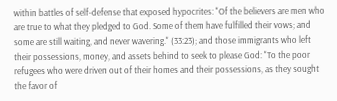within battles of self-defense that exposed hypocrites: "Of the believers are men who are true to what they pledged to God. Some of them have fulfilled their vows; and some are still waiting, and never wavering." (33:23); and those immigrants who left their possessions, money, and assets behind to seek to please God: "To the poor refugees who were driven out of their homes and their possessions, as they sought the favor of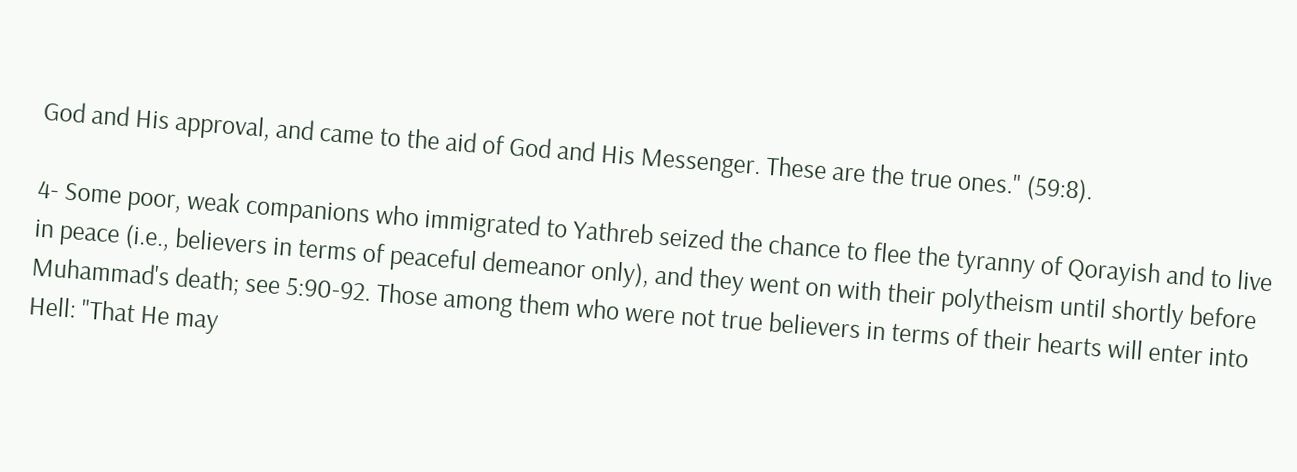God and His approval, and came to the aid of God and His Messenger. These are the true ones." (59:8).

4- Some poor, weak companions who immigrated to Yathreb seized the chance to flee the tyranny of Qorayish and to live in peace (i.e., believers in terms of peaceful demeanor only), and they went on with their polytheism until shortly before Muhammad's death; see 5:90-92. Those among them who were not true believers in terms of their hearts will enter into Hell: "That He may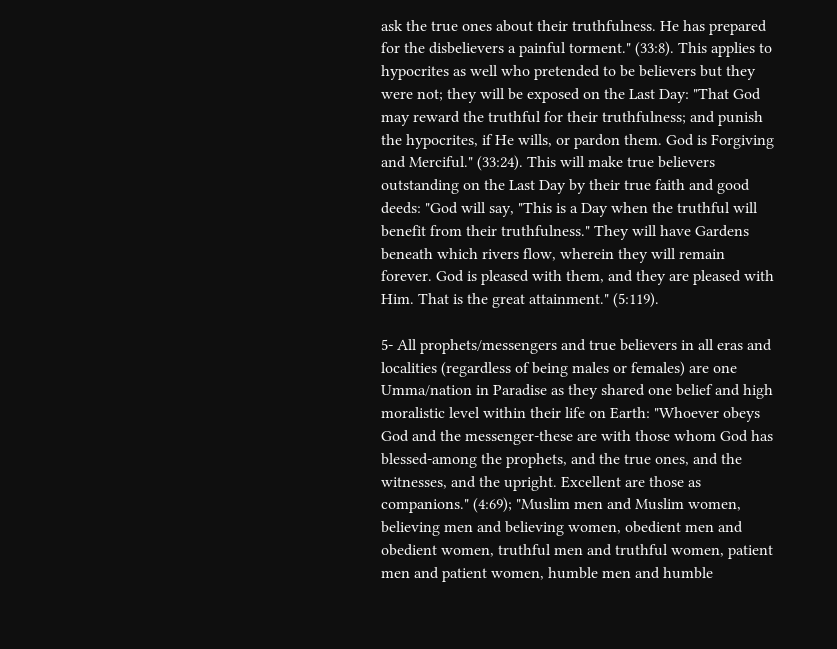ask the true ones about their truthfulness. He has prepared for the disbelievers a painful torment." (33:8). This applies to hypocrites as well who pretended to be believers but they were not; they will be exposed on the Last Day: "That God may reward the truthful for their truthfulness; and punish the hypocrites, if He wills, or pardon them. God is Forgiving and Merciful." (33:24). This will make true believers outstanding on the Last Day by their true faith and good deeds: "God will say, "This is a Day when the truthful will benefit from their truthfulness." They will have Gardens beneath which rivers flow, wherein they will remain forever. God is pleased with them, and they are pleased with Him. That is the great attainment." (5:119).

5- All prophets/messengers and true believers in all eras and localities (regardless of being males or females) are one Umma/nation in Paradise as they shared one belief and high moralistic level within their life on Earth: "Whoever obeys God and the messenger-these are with those whom God has blessed-among the prophets, and the true ones, and the witnesses, and the upright. Excellent are those as companions." (4:69); "Muslim men and Muslim women, believing men and believing women, obedient men and obedient women, truthful men and truthful women, patient men and patient women, humble men and humble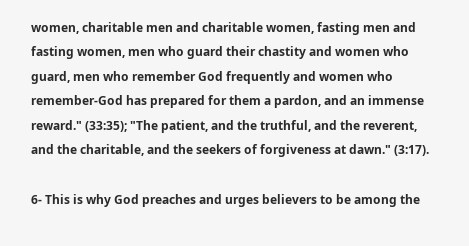women, charitable men and charitable women, fasting men and fasting women, men who guard their chastity and women who guard, men who remember God frequently and women who remember-God has prepared for them a pardon, and an immense reward." (33:35); "The patient, and the truthful, and the reverent, and the charitable, and the seekers of forgiveness at dawn." (3:17).

6- This is why God preaches and urges believers to be among the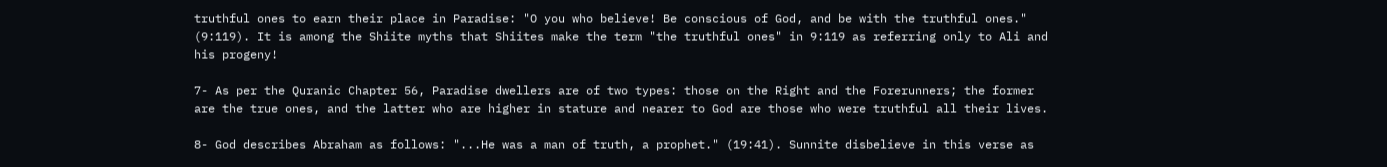truthful ones to earn their place in Paradise: "O you who believe! Be conscious of God, and be with the truthful ones." (9:119). It is among the Shiite myths that Shiites make the term "the truthful ones" in 9:119 as referring only to Ali and his progeny!

7- As per the Quranic Chapter 56, Paradise dwellers are of two types: those on the Right and the Forerunners; the former are the true ones, and the latter who are higher in stature and nearer to God are those who were truthful all their lives.

8- God describes Abraham as follows: "...He was a man of truth, a prophet." (19:41). Sunnite disbelieve in this verse as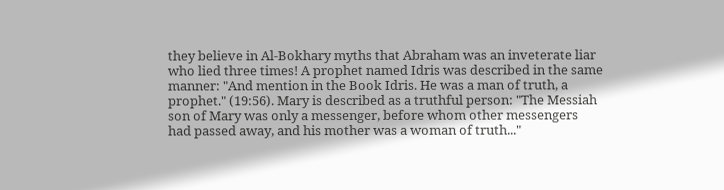they believe in Al-Bokhary myths that Abraham was an inveterate liar who lied three times! A prophet named Idris was described in the same manner: "And mention in the Book Idris. He was a man of truth, a prophet." (19:56). Mary is described as a truthful person: "The Messiah son of Mary was only a messenger, before whom other messengers had passed away, and his mother was a woman of truth..."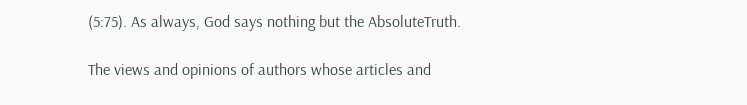(5:75). As always, God says nothing but the AbsoluteTruth.

The views and opinions of authors whose articles and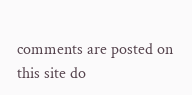comments are posted on this site do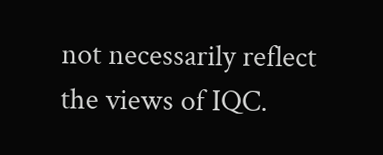not necessarily reflect the views of IQC.